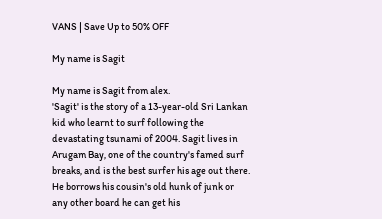VANS | Save Up to 50% OFF

My name is Sagit

My name is Sagit from alex.
'Sagit' is the story of a 13-year-old Sri Lankan kid who learnt to surf following the devastating tsunami of 2004. Sagit lives in Arugam Bay, one of the country's famed surf breaks, and is the best surfer his age out there. He borrows his cousin's old hunk of junk or any other board he can get his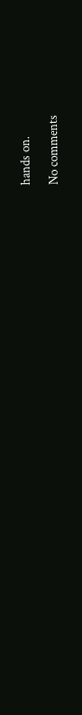hands on.

No comments